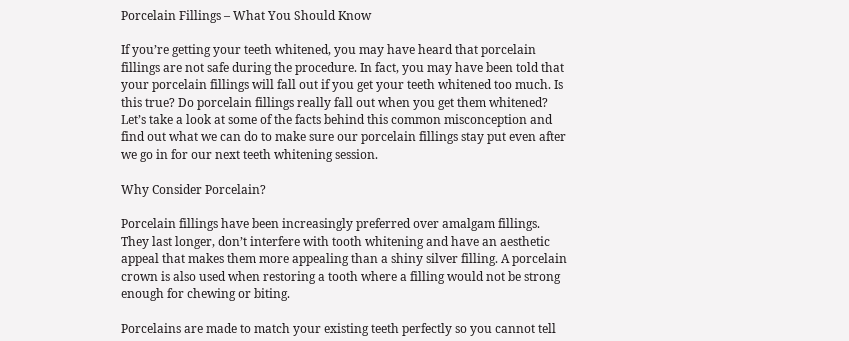Porcelain Fillings – What You Should Know

If you’re getting your teeth whitened, you may have heard that porcelain fillings are not safe during the procedure. In fact, you may have been told that your porcelain fillings will fall out if you get your teeth whitened too much. Is this true? Do porcelain fillings really fall out when you get them whitened? Let’s take a look at some of the facts behind this common misconception and find out what we can do to make sure our porcelain fillings stay put even after we go in for our next teeth whitening session.

Why Consider Porcelain?

Porcelain fillings have been increasingly preferred over amalgam fillings. They last longer, don’t interfere with tooth whitening and have an aesthetic appeal that makes them more appealing than a shiny silver filling. A porcelain crown is also used when restoring a tooth where a filling would not be strong enough for chewing or biting.

Porcelains are made to match your existing teeth perfectly so you cannot tell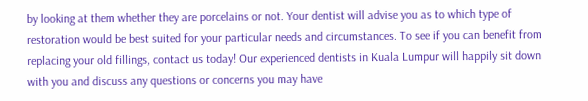by looking at them whether they are porcelains or not. Your dentist will advise you as to which type of restoration would be best suited for your particular needs and circumstances. To see if you can benefit from replacing your old fillings, contact us today! Our experienced dentists in Kuala Lumpur will happily sit down with you and discuss any questions or concerns you may have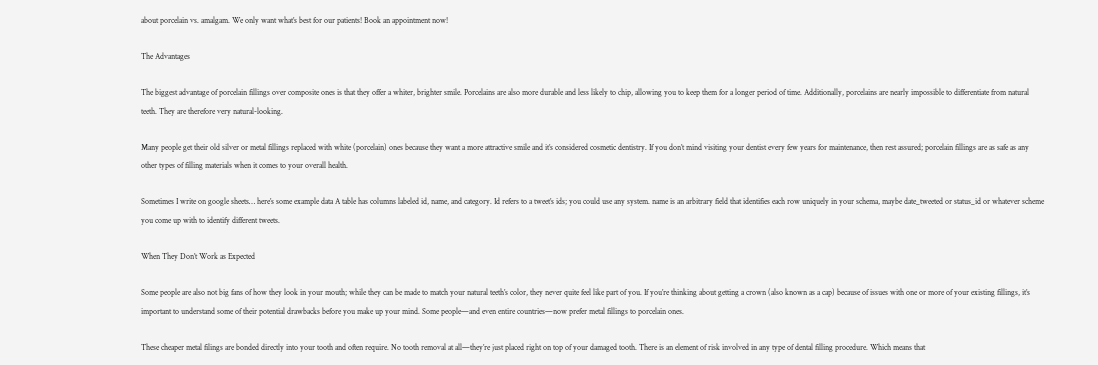about porcelain vs. amalgam. We only want what’s best for our patients! Book an appointment now!

The Advantages

The biggest advantage of porcelain fillings over composite ones is that they offer a whiter, brighter smile. Porcelains are also more durable and less likely to chip, allowing you to keep them for a longer period of time. Additionally, porcelains are nearly impossible to differentiate from natural teeth. They are therefore very natural-looking.

Many people get their old silver or metal fillings replaced with white (porcelain) ones because they want a more attractive smile and it’s considered cosmetic dentistry. If you don’t mind visiting your dentist every few years for maintenance, then rest assured; porcelain fillings are as safe as any other types of filling materials when it comes to your overall health.

Sometimes I write on google sheets… here’s some example data A table has columns labeled id, name, and category. Id refers to a tweet’s ids; you could use any system. name is an arbitrary field that identifies each row uniquely in your schema, maybe date_tweeted or status_id or whatever scheme you come up with to identify different tweets.

When They Don’t Work as Expected

Some people are also not big fans of how they look in your mouth; while they can be made to match your natural teeth’s color, they never quite feel like part of you. If you’re thinking about getting a crown (also known as a cap) because of issues with one or more of your existing fillings, it’s important to understand some of their potential drawbacks before you make up your mind. Some people—and even entire countries—now prefer metal fillings to porcelain ones.

These cheaper metal filings are bonded directly into your tooth and often require. No tooth removal at all—they’re just placed right on top of your damaged tooth. There is an element of risk involved in any type of dental filling procedure. Which means that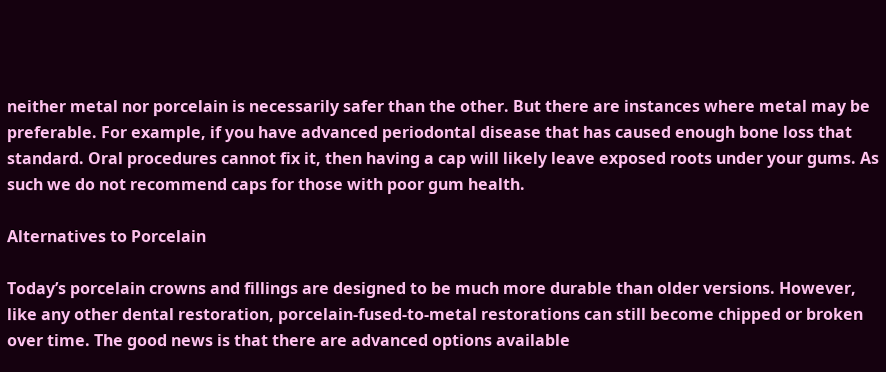neither metal nor porcelain is necessarily safer than the other. But there are instances where metal may be preferable. For example, if you have advanced periodontal disease that has caused enough bone loss that standard. Oral procedures cannot fix it, then having a cap will likely leave exposed roots under your gums. As such we do not recommend caps for those with poor gum health.

Alternatives to Porcelain

Today’s porcelain crowns and fillings are designed to be much more durable than older versions. However, like any other dental restoration, porcelain-fused-to-metal restorations can still become chipped or broken over time. The good news is that there are advanced options available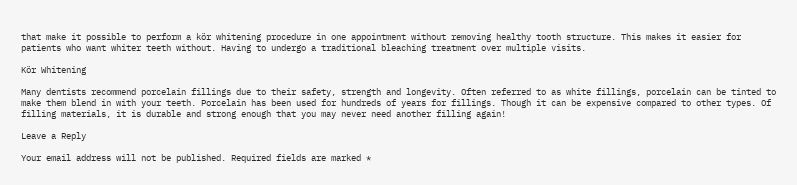that make it possible to perform a kör whitening procedure in one appointment without removing healthy tooth structure. This makes it easier for patients who want whiter teeth without. Having to undergo a traditional bleaching treatment over multiple visits.

Kör Whitening

Many dentists recommend porcelain fillings due to their safety, strength and longevity. Often referred to as white fillings, porcelain can be tinted to make them blend in with your teeth. Porcelain has been used for hundreds of years for fillings. Though it can be expensive compared to other types. Of filling materials, it is durable and strong enough that you may never need another filling again!

Leave a Reply

Your email address will not be published. Required fields are marked *